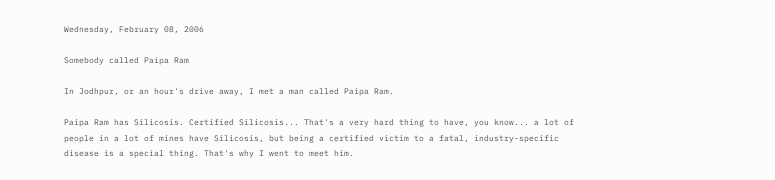Wednesday, February 08, 2006

Somebody called Paipa Ram

In Jodhpur, or an hour's drive away, I met a man called Paipa Ram.

Paipa Ram has Silicosis. Certified Silicosis... That's a very hard thing to have, you know... a lot of people in a lot of mines have Silicosis, but being a certified victim to a fatal, industry-specific disease is a special thing. That's why I went to meet him.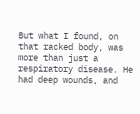But what I found, on that racked body, was more than just a respiratory disease. He had deep wounds, and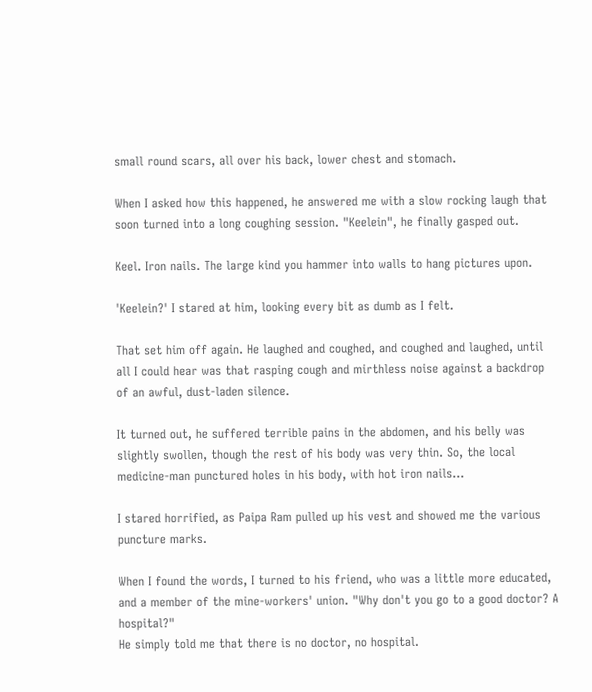small round scars, all over his back, lower chest and stomach.

When I asked how this happened, he answered me with a slow rocking laugh that soon turned into a long coughing session. "Keelein", he finally gasped out.

Keel. Iron nails. The large kind you hammer into walls to hang pictures upon.

'Keelein?' I stared at him, looking every bit as dumb as I felt.

That set him off again. He laughed and coughed, and coughed and laughed, until all I could hear was that rasping cough and mirthless noise against a backdrop of an awful, dust-laden silence.

It turned out, he suffered terrible pains in the abdomen, and his belly was slightly swollen, though the rest of his body was very thin. So, the local medicine-man punctured holes in his body, with hot iron nails...

I stared horrified, as Paipa Ram pulled up his vest and showed me the various puncture marks.

When I found the words, I turned to his friend, who was a little more educated, and a member of the mine-workers' union. "Why don't you go to a good doctor? A hospital?"
He simply told me that there is no doctor, no hospital.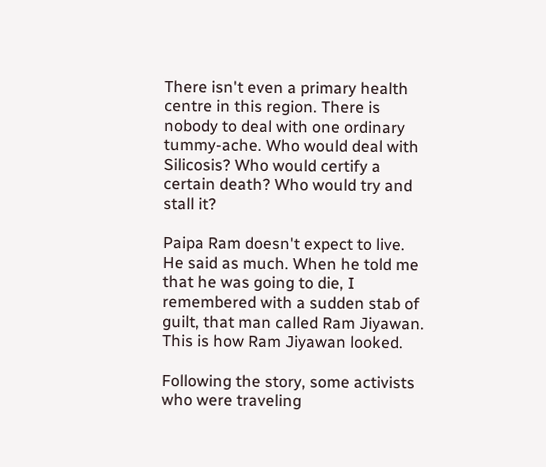There isn't even a primary health centre in this region. There is nobody to deal with one ordinary tummy-ache. Who would deal with Silicosis? Who would certify a certain death? Who would try and stall it?

Paipa Ram doesn't expect to live. He said as much. When he told me that he was going to die, I remembered with a sudden stab of guilt, that man called Ram Jiyawan.
This is how Ram Jiyawan looked.

Following the story, some activists who were traveling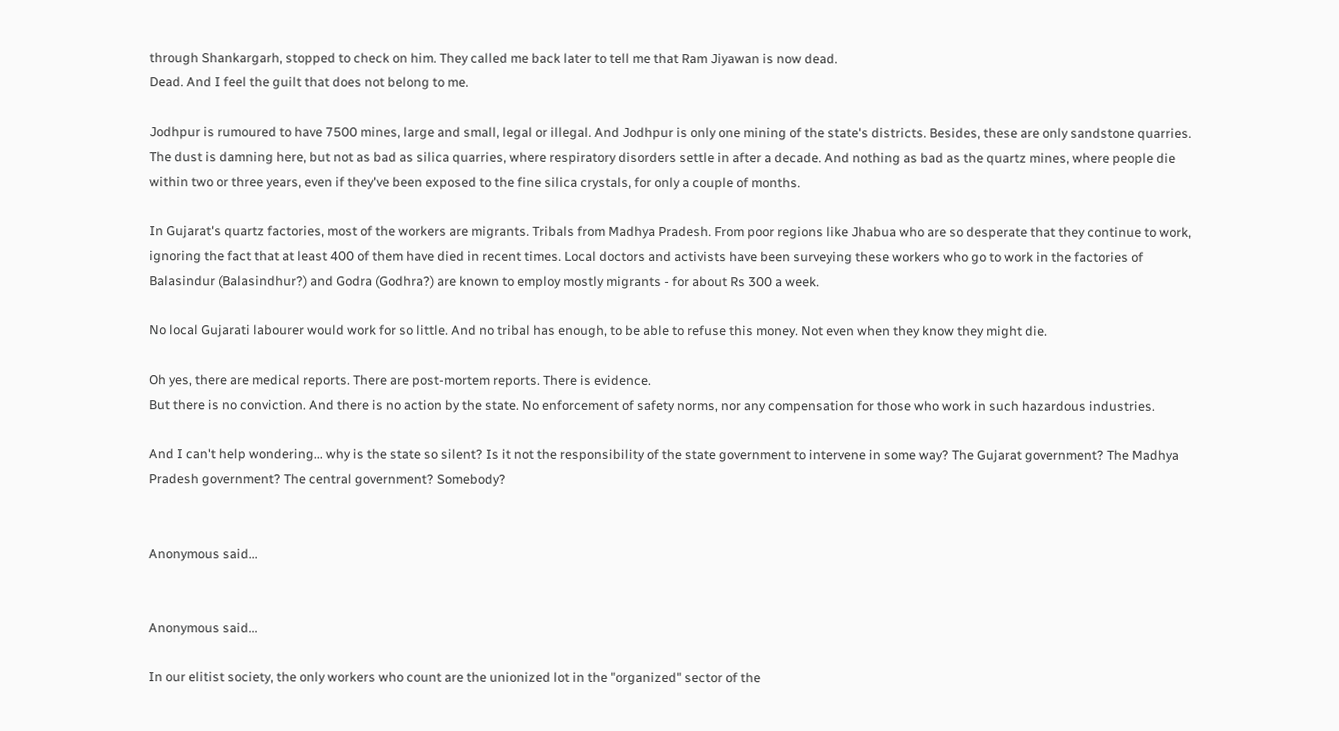through Shankargarh, stopped to check on him. They called me back later to tell me that Ram Jiyawan is now dead.
Dead. And I feel the guilt that does not belong to me.

Jodhpur is rumoured to have 7500 mines, large and small, legal or illegal. And Jodhpur is only one mining of the state's districts. Besides, these are only sandstone quarries. The dust is damning here, but not as bad as silica quarries, where respiratory disorders settle in after a decade. And nothing as bad as the quartz mines, where people die within two or three years, even if they've been exposed to the fine silica crystals, for only a couple of months.

In Gujarat's quartz factories, most of the workers are migrants. Tribals from Madhya Pradesh. From poor regions like Jhabua who are so desperate that they continue to work, ignoring the fact that at least 400 of them have died in recent times. Local doctors and activists have been surveying these workers who go to work in the factories of Balasindur (Balasindhur?) and Godra (Godhra?) are known to employ mostly migrants - for about Rs 300 a week.

No local Gujarati labourer would work for so little. And no tribal has enough, to be able to refuse this money. Not even when they know they might die.

Oh yes, there are medical reports. There are post-mortem reports. There is evidence.
But there is no conviction. And there is no action by the state. No enforcement of safety norms, nor any compensation for those who work in such hazardous industries.

And I can't help wondering... why is the state so silent? Is it not the responsibility of the state government to intervene in some way? The Gujarat government? The Madhya Pradesh government? The central government? Somebody?


Anonymous said...


Anonymous said...

In our elitist society, the only workers who count are the unionized lot in the "organized" sector of the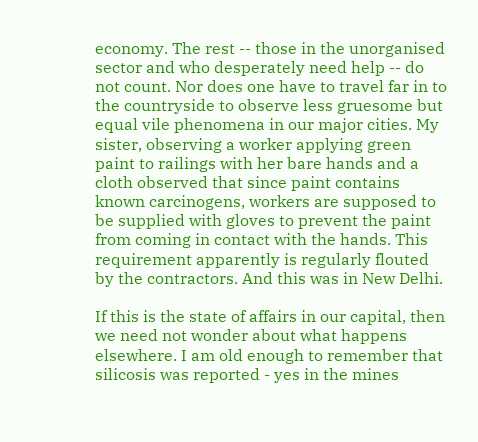economy. The rest -- those in the unorganised sector and who desperately need help -- do not count. Nor does one have to travel far in to the countryside to observe less gruesome but equal vile phenomena in our major cities. My sister, observing a worker applying green paint to railings with her bare hands and a cloth observed that since paint contains known carcinogens, workers are supposed to be supplied with gloves to prevent the paint from coming in contact with the hands. This requirement apparently is regularly flouted by the contractors. And this was in New Delhi.

If this is the state of affairs in our capital, then we need not wonder about what happens elsewhere. I am old enough to remember that silicosis was reported - yes in the mines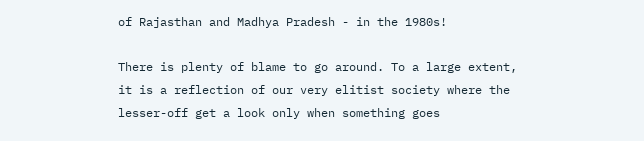of Rajasthan and Madhya Pradesh - in the 1980s!

There is plenty of blame to go around. To a large extent, it is a reflection of our very elitist society where the lesser-off get a look only when something goes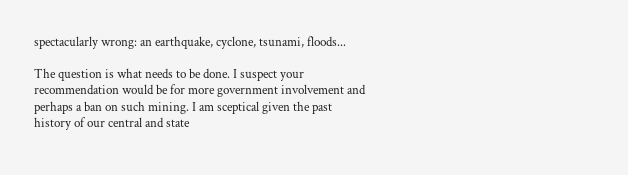spectacularly wrong: an earthquake, cyclone, tsunami, floods...

The question is what needs to be done. I suspect your recommendation would be for more government involvement and perhaps a ban on such mining. I am sceptical given the past history of our central and state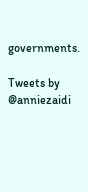governments.

Tweets by @anniezaidi